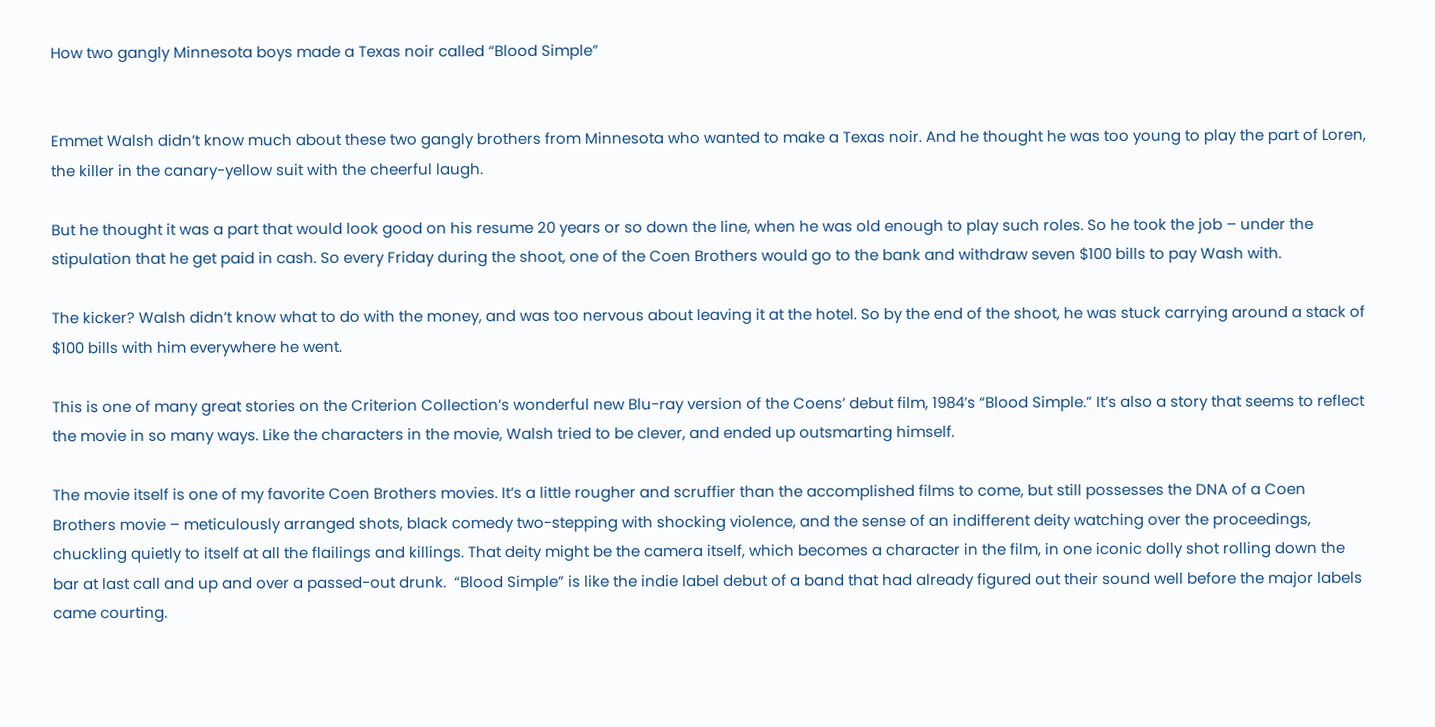How two gangly Minnesota boys made a Texas noir called “Blood Simple”


Emmet Walsh didn’t know much about these two gangly brothers from Minnesota who wanted to make a Texas noir. And he thought he was too young to play the part of Loren, the killer in the canary-yellow suit with the cheerful laugh.

But he thought it was a part that would look good on his resume 20 years or so down the line, when he was old enough to play such roles. So he took the job – under the stipulation that he get paid in cash. So every Friday during the shoot, one of the Coen Brothers would go to the bank and withdraw seven $100 bills to pay Wash with.

The kicker? Walsh didn’t know what to do with the money, and was too nervous about leaving it at the hotel. So by the end of the shoot, he was stuck carrying around a stack of $100 bills with him everywhere he went.

This is one of many great stories on the Criterion Collection’s wonderful new Blu-ray version of the Coens’ debut film, 1984’s “Blood Simple.” It’s also a story that seems to reflect the movie in so many ways. Like the characters in the movie, Walsh tried to be clever, and ended up outsmarting himself.

The movie itself is one of my favorite Coen Brothers movies. It’s a little rougher and scruffier than the accomplished films to come, but still possesses the DNA of a Coen Brothers movie – meticulously arranged shots, black comedy two-stepping with shocking violence, and the sense of an indifferent deity watching over the proceedings, chuckling quietly to itself at all the flailings and killings. That deity might be the camera itself, which becomes a character in the film, in one iconic dolly shot rolling down the bar at last call and up and over a passed-out drunk.  “Blood Simple” is like the indie label debut of a band that had already figured out their sound well before the major labels came courting.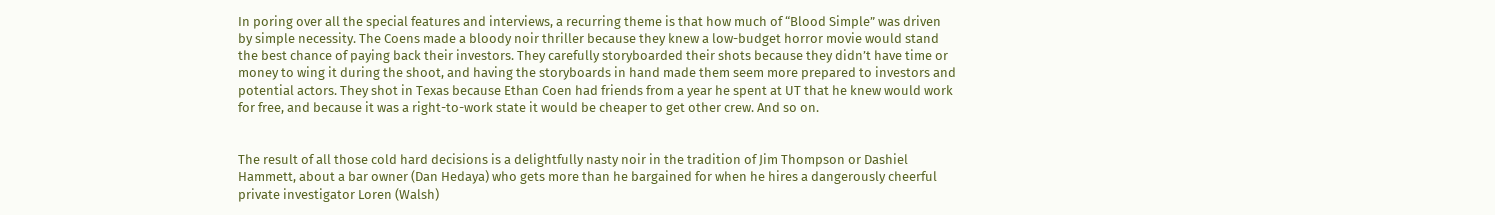In poring over all the special features and interviews, a recurring theme is that how much of “Blood Simple” was driven by simple necessity. The Coens made a bloody noir thriller because they knew a low-budget horror movie would stand the best chance of paying back their investors. They carefully storyboarded their shots because they didn’t have time or money to wing it during the shoot, and having the storyboards in hand made them seem more prepared to investors and potential actors. They shot in Texas because Ethan Coen had friends from a year he spent at UT that he knew would work for free, and because it was a right-to-work state it would be cheaper to get other crew. And so on.


The result of all those cold hard decisions is a delightfully nasty noir in the tradition of Jim Thompson or Dashiel Hammett, about a bar owner (Dan Hedaya) who gets more than he bargained for when he hires a dangerously cheerful private investigator Loren (Walsh)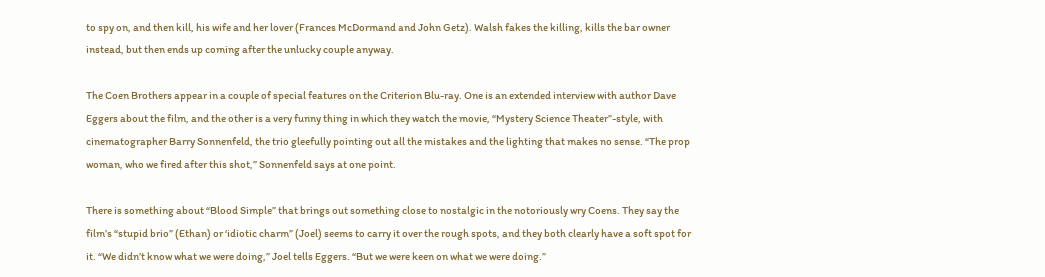to spy on, and then kill, his wife and her lover (Frances McDormand and John Getz). Walsh fakes the killing, kills the bar owner instead, but then ends up coming after the unlucky couple anyway.

The Coen Brothers appear in a couple of special features on the Criterion Blu-ray. One is an extended interview with author Dave Eggers about the film, and the other is a very funny thing in which they watch the movie, “Mystery Science Theater”-style, with cinematographer Barry Sonnenfeld, the trio gleefully pointing out all the mistakes and the lighting that makes no sense. “The prop woman, who we fired after this shot,” Sonnenfeld says at one point.

There is something about “Blood Simple” that brings out something close to nostalgic in the notoriously wry Coens. They say the film’s “stupid brio” (Ethan) or ‘idiotic charm” (Joel) seems to carry it over the rough spots, and they both clearly have a soft spot for it. “We didn’t know what we were doing,” Joel tells Eggers. “But we were keen on what we were doing.”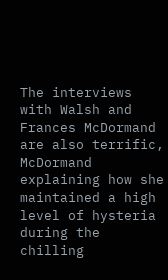The interviews with Walsh and Frances McDormand are also terrific, McDormand explaining how she maintained a high level of hysteria during the chilling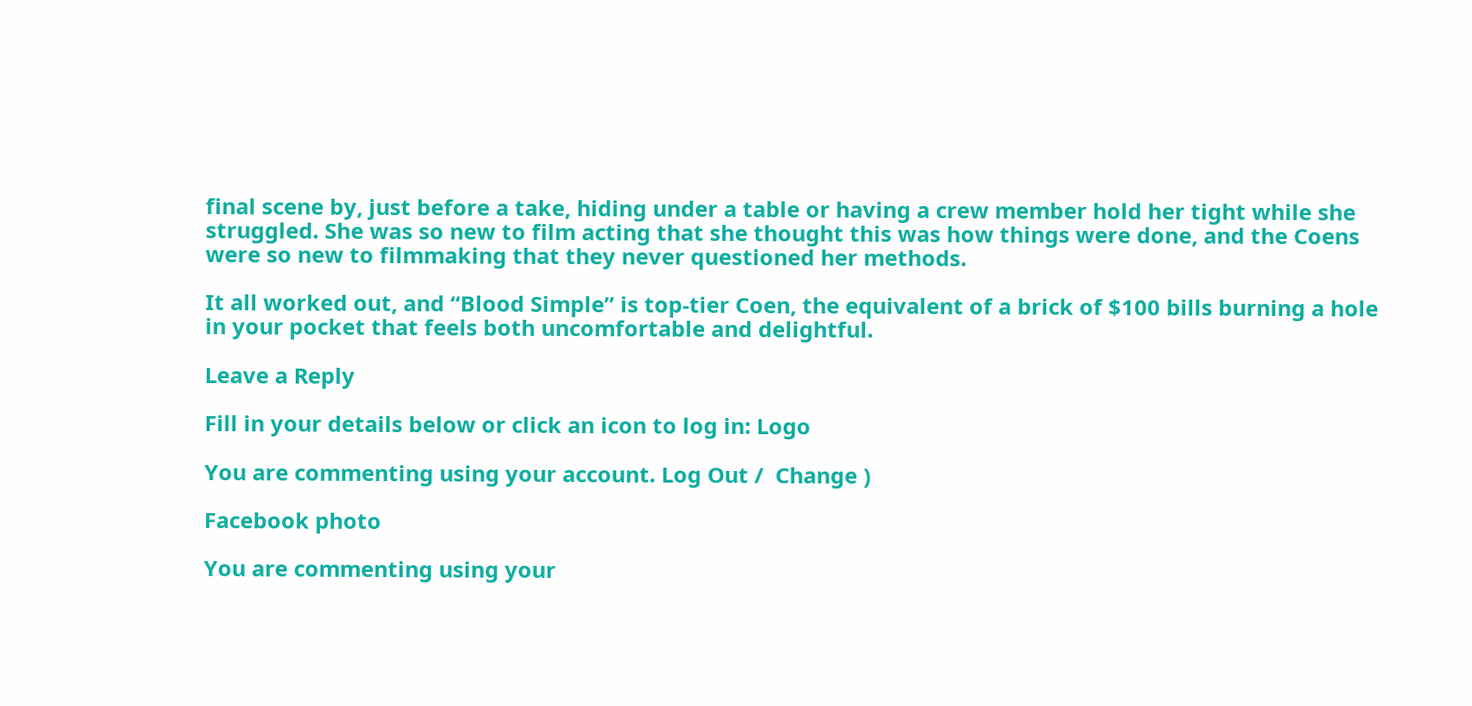final scene by, just before a take, hiding under a table or having a crew member hold her tight while she struggled. She was so new to film acting that she thought this was how things were done, and the Coens were so new to filmmaking that they never questioned her methods.

It all worked out, and “Blood Simple” is top-tier Coen, the equivalent of a brick of $100 bills burning a hole in your pocket that feels both uncomfortable and delightful.

Leave a Reply

Fill in your details below or click an icon to log in: Logo

You are commenting using your account. Log Out /  Change )

Facebook photo

You are commenting using your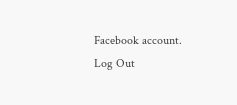Facebook account. Log Out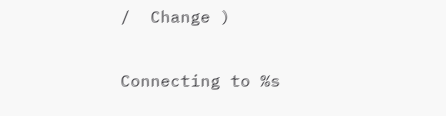/  Change )

Connecting to %s